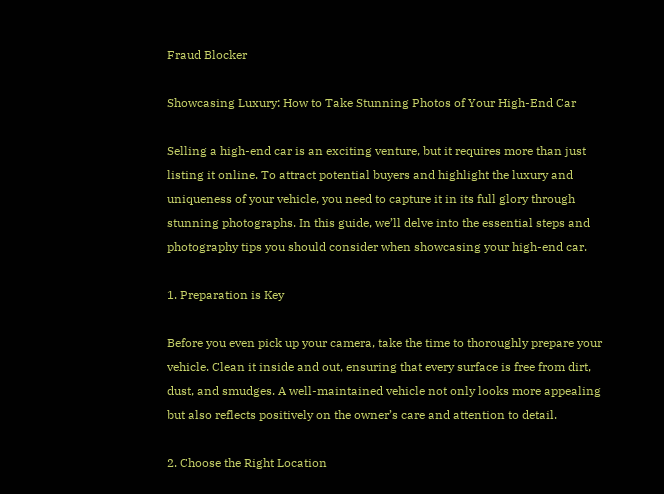Fraud Blocker

Showcasing Luxury: How to Take Stunning Photos of Your High-End Car

Selling a high-end car is an exciting venture, but it requires more than just listing it online. To attract potential buyers and highlight the luxury and uniqueness of your vehicle, you need to capture it in its full glory through stunning photographs. In this guide, we’ll delve into the essential steps and photography tips you should consider when showcasing your high-end car.

1. Preparation is Key

Before you even pick up your camera, take the time to thoroughly prepare your vehicle. Clean it inside and out, ensuring that every surface is free from dirt, dust, and smudges. A well-maintained vehicle not only looks more appealing but also reflects positively on the owner’s care and attention to detail.

2. Choose the Right Location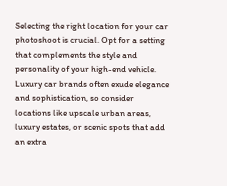Selecting the right location for your car photoshoot is crucial. Opt for a setting that complements the style and personality of your high-end vehicle. Luxury car brands often exude elegance and sophistication, so consider locations like upscale urban areas, luxury estates, or scenic spots that add an extra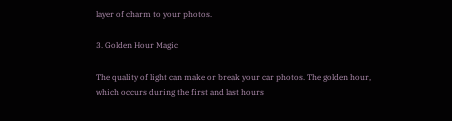layer of charm to your photos.

3. Golden Hour Magic

The quality of light can make or break your car photos. The golden hour, which occurs during the first and last hours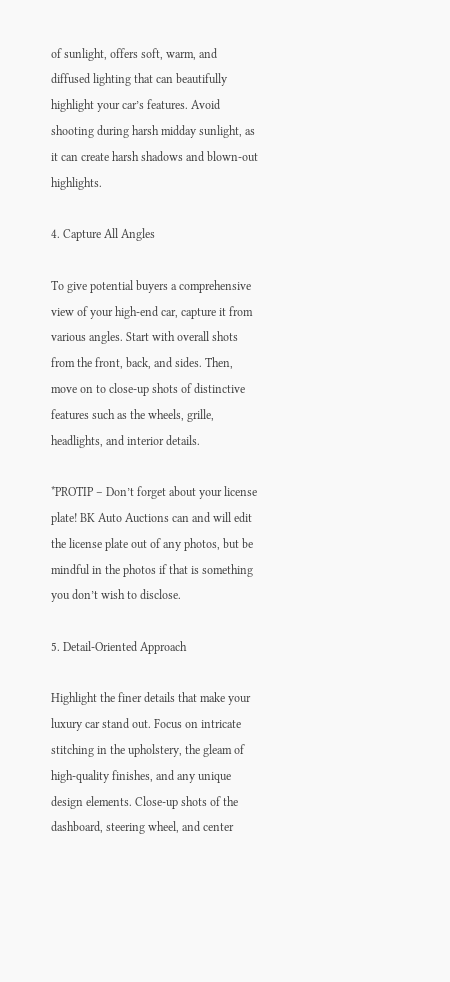of sunlight, offers soft, warm, and diffused lighting that can beautifully highlight your car’s features. Avoid shooting during harsh midday sunlight, as it can create harsh shadows and blown-out highlights.

4. Capture All Angles

To give potential buyers a comprehensive view of your high-end car, capture it from various angles. Start with overall shots from the front, back, and sides. Then, move on to close-up shots of distinctive features such as the wheels, grille, headlights, and interior details.

*PROTIP – Don’t forget about your license plate! BK Auto Auctions can and will edit the license plate out of any photos, but be mindful in the photos if that is something you don’t wish to disclose.

5. Detail-Oriented Approach

Highlight the finer details that make your luxury car stand out. Focus on intricate stitching in the upholstery, the gleam of high-quality finishes, and any unique design elements. Close-up shots of the dashboard, steering wheel, and center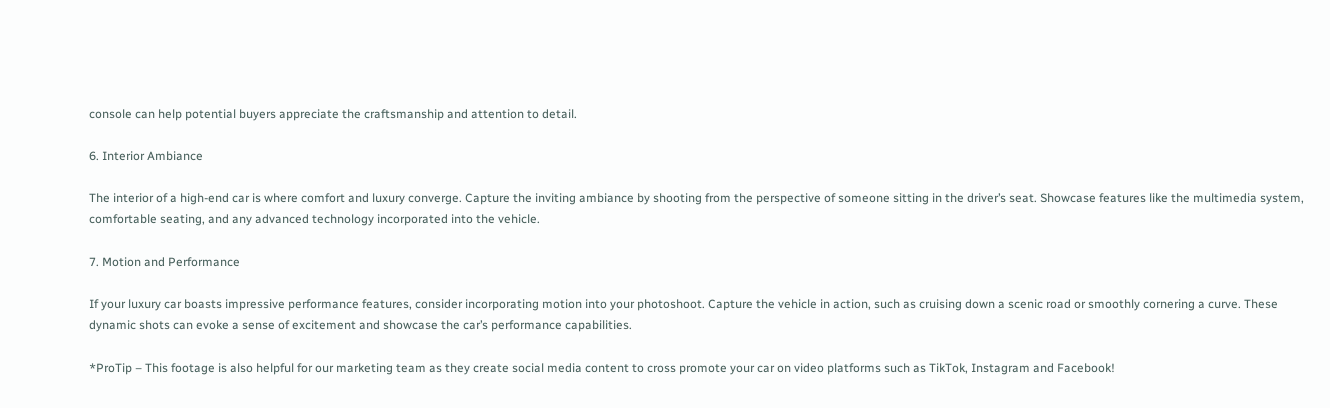console can help potential buyers appreciate the craftsmanship and attention to detail.

6. Interior Ambiance

The interior of a high-end car is where comfort and luxury converge. Capture the inviting ambiance by shooting from the perspective of someone sitting in the driver’s seat. Showcase features like the multimedia system, comfortable seating, and any advanced technology incorporated into the vehicle.

7. Motion and Performance

If your luxury car boasts impressive performance features, consider incorporating motion into your photoshoot. Capture the vehicle in action, such as cruising down a scenic road or smoothly cornering a curve. These dynamic shots can evoke a sense of excitement and showcase the car’s performance capabilities.

*ProTip – This footage is also helpful for our marketing team as they create social media content to cross promote your car on video platforms such as TikTok, Instagram and Facebook!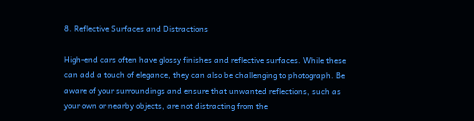8. Reflective Surfaces and Distractions

High-end cars often have glossy finishes and reflective surfaces. While these can add a touch of elegance, they can also be challenging to photograph. Be aware of your surroundings and ensure that unwanted reflections, such as your own or nearby objects, are not distracting from the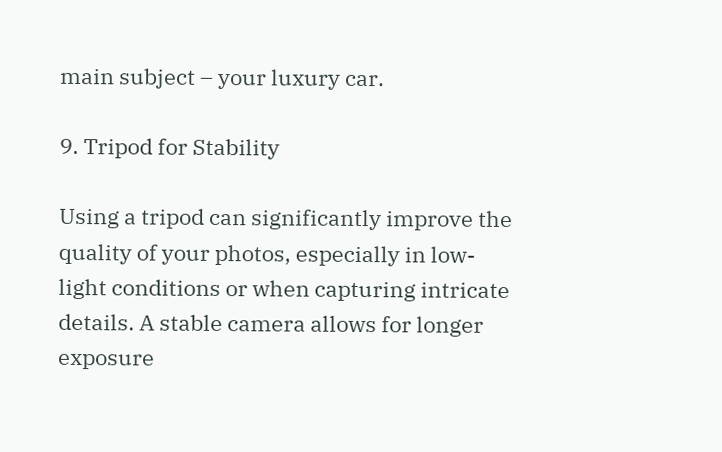main subject – your luxury car.

9. Tripod for Stability

Using a tripod can significantly improve the quality of your photos, especially in low-light conditions or when capturing intricate details. A stable camera allows for longer exposure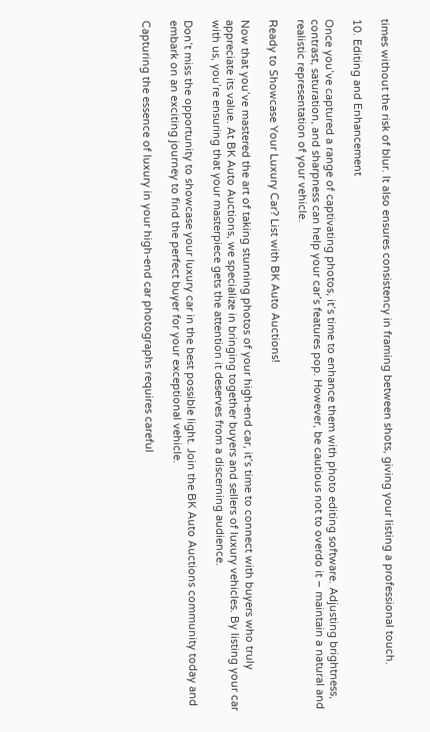times without the risk of blur. It also ensures consistency in framing between shots, giving your listing a professional touch.

10. Editing and Enhancement

Once you’ve captured a range of captivating photos, it’s time to enhance them with photo editing software. Adjusting brightness, contrast, saturation, and sharpness can help your car’s features pop. However, be cautious not to overdo it – maintain a natural and realistic representation of your vehicle.

Ready to Showcase Your Luxury Car? List with BK Auto Auctions!

Now that you’ve mastered the art of taking stunning photos of your high-end car, it’s time to connect with buyers who truly appreciate its value. At BK Auto Auctions, we specialize in bringing together buyers and sellers of luxury vehicles. By listing your car with us, you’re ensuring that your masterpiece gets the attention it deserves from a discerning audience.

Don’t miss the opportunity to showcase your luxury car in the best possible light. Join the BK Auto Auctions community today and embark on an exciting journey to find the perfect buyer for your exceptional vehicle.

Capturing the essence of luxury in your high-end car photographs requires careful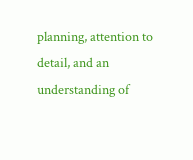planning, attention to detail, and an understanding of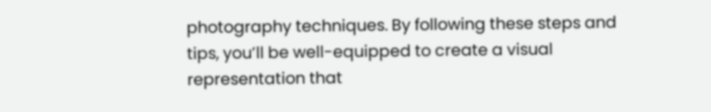photography techniques. By following these steps and tips, you’ll be well-equipped to create a visual representation that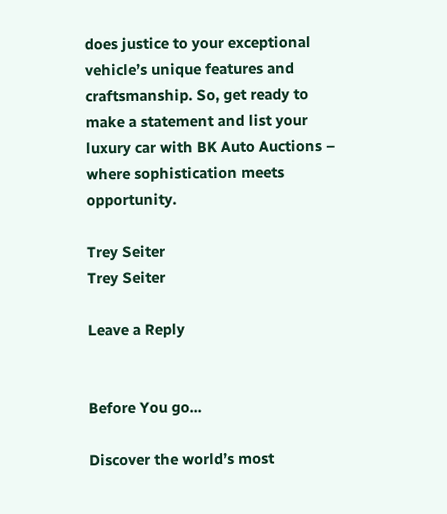does justice to your exceptional vehicle’s unique features and craftsmanship. So, get ready to make a statement and list your luxury car with BK Auto Auctions – where sophistication meets opportunity.

Trey Seiter
Trey Seiter

Leave a Reply


Before You go...

Discover the world’s most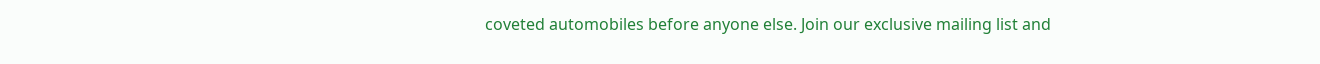coveted automobiles before anyone else. Join our exclusive mailing list and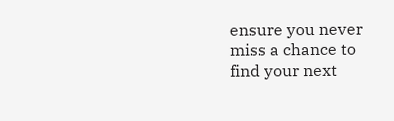ensure you never miss a chance to find your next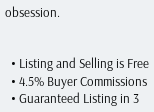obsession.


  • Listing and Selling is Free
  • 4.5% Buyer Commissions
  • Guaranteed Listing in 3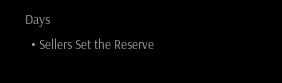Days
  • Sellers Set the Reserve